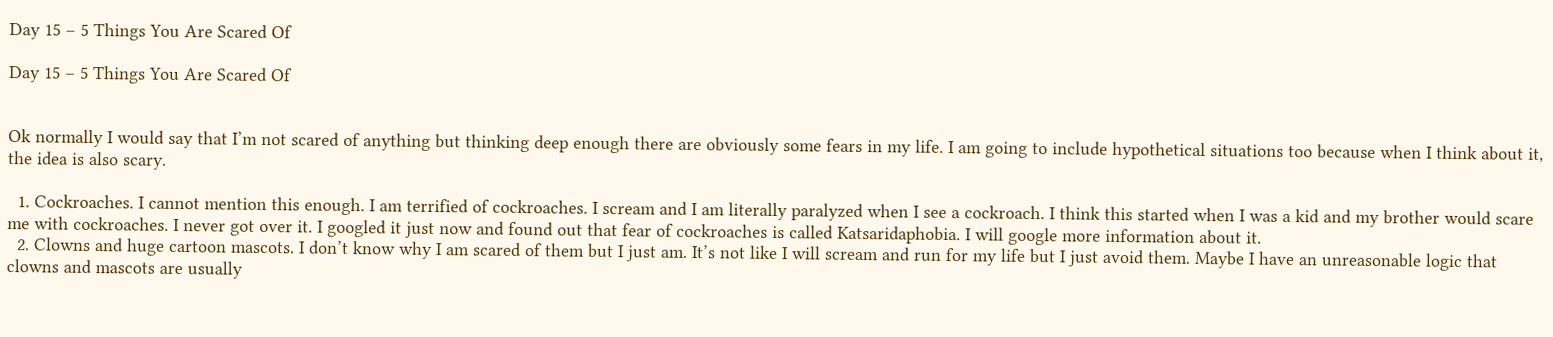Day 15 – 5 Things You Are Scared Of

Day 15 – 5 Things You Are Scared Of


Ok normally I would say that I’m not scared of anything but thinking deep enough there are obviously some fears in my life. I am going to include hypothetical situations too because when I think about it, the idea is also scary.

  1. Cockroaches. I cannot mention this enough. I am terrified of cockroaches. I scream and I am literally paralyzed when I see a cockroach. I think this started when I was a kid and my brother would scare me with cockroaches. I never got over it. I googled it just now and found out that fear of cockroaches is called Katsaridaphobia. I will google more information about it.
  2. Clowns and huge cartoon mascots. I don’t know why I am scared of them but I just am. It’s not like I will scream and run for my life but I just avoid them. Maybe I have an unreasonable logic that clowns and mascots are usually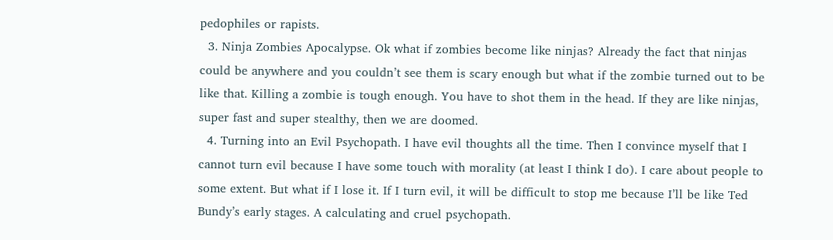pedophiles or rapists.
  3. Ninja Zombies Apocalypse. Ok what if zombies become like ninjas? Already the fact that ninjas could be anywhere and you couldn’t see them is scary enough but what if the zombie turned out to be like that. Killing a zombie is tough enough. You have to shot them in the head. If they are like ninjas, super fast and super stealthy, then we are doomed.
  4. Turning into an Evil Psychopath. I have evil thoughts all the time. Then I convince myself that I cannot turn evil because I have some touch with morality (at least I think I do). I care about people to some extent. But what if I lose it. If I turn evil, it will be difficult to stop me because I’ll be like Ted Bundy’s early stages. A calculating and cruel psychopath.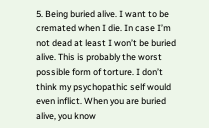5. Being buried alive. I want to be cremated when I die. In case I’m not dead at least I won’t be buried alive. This is probably the worst possible form of torture. I don’t think my psychopathic self would even inflict. When you are buried alive, you know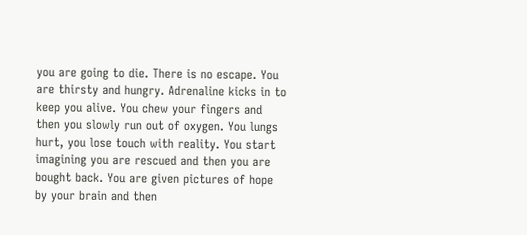you are going to die. There is no escape. You are thirsty and hungry. Adrenaline kicks in to keep you alive. You chew your fingers and then you slowly run out of oxygen. You lungs hurt, you lose touch with reality. You start imagining you are rescued and then you are bought back. You are given pictures of hope by your brain and then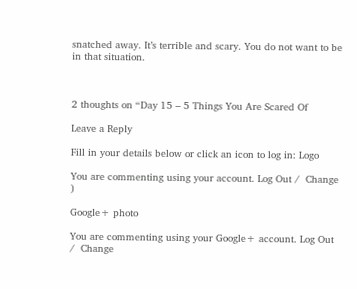snatched away. It’s terrible and scary. You do not want to be in that situation.



2 thoughts on “Day 15 – 5 Things You Are Scared Of

Leave a Reply

Fill in your details below or click an icon to log in: Logo

You are commenting using your account. Log Out /  Change )

Google+ photo

You are commenting using your Google+ account. Log Out /  Change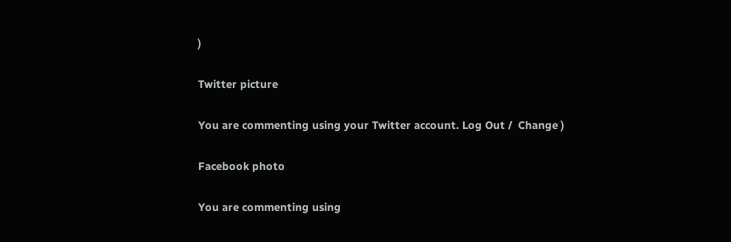)

Twitter picture

You are commenting using your Twitter account. Log Out /  Change )

Facebook photo

You are commenting using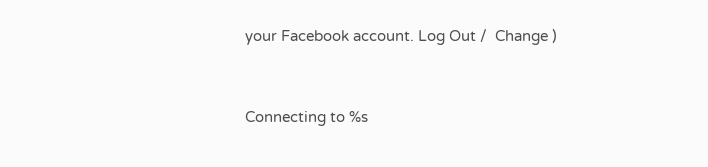your Facebook account. Log Out /  Change )


Connecting to %s